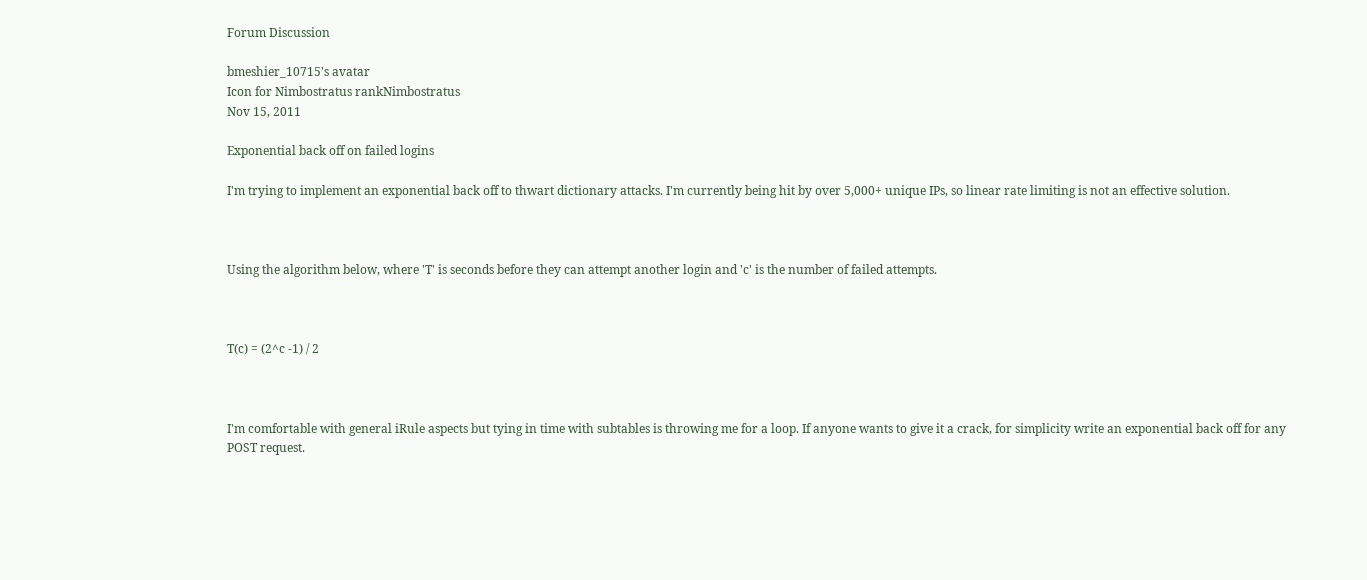Forum Discussion

bmeshier_10715's avatar
Icon for Nimbostratus rankNimbostratus
Nov 15, 2011

Exponential back off on failed logins

I'm trying to implement an exponential back off to thwart dictionary attacks. I'm currently being hit by over 5,000+ unique IPs, so linear rate limiting is not an effective solution.



Using the algorithm below, where 'T' is seconds before they can attempt another login and 'c' is the number of failed attempts.



T(c) = (2^c -1) / 2



I'm comfortable with general iRule aspects but tying in time with subtables is throwing me for a loop. If anyone wants to give it a crack, for simplicity write an exponential back off for any POST request.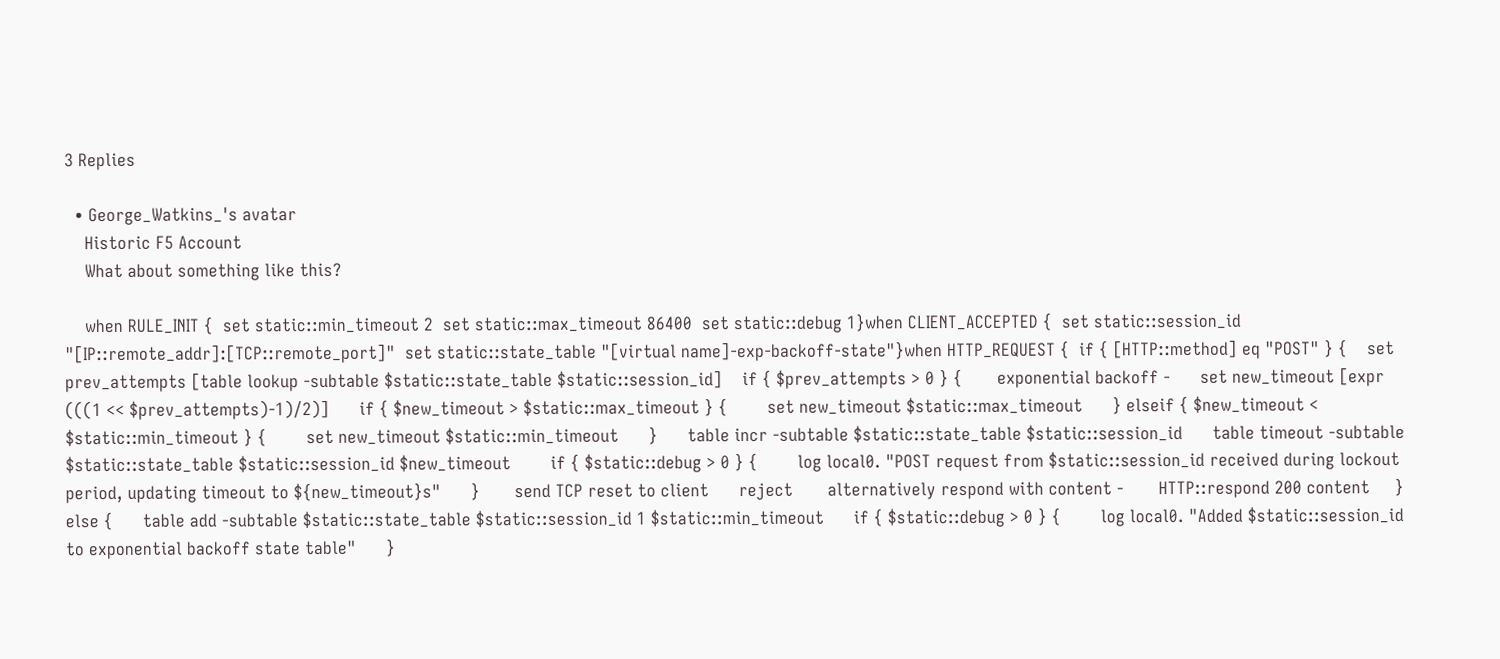3 Replies

  • George_Watkins_'s avatar
    Historic F5 Account
    What about something like this?

    when RULE_INIT {  set static::min_timeout 2  set static::max_timeout 86400  set static::debug 1}when CLIENT_ACCEPTED {  set static::session_id "[IP::remote_addr]:[TCP::remote_port]"  set static::state_table "[virtual name]-exp-backoff-state"}when HTTP_REQUEST {  if { [HTTP::method] eq "POST" } {    set prev_attempts [table lookup -subtable $static::state_table $static::session_id]    if { $prev_attempts > 0 } {       exponential backoff -      set new_timeout [expr (((1 << $prev_attempts)-1)/2)]      if { $new_timeout > $static::max_timeout } {        set new_timeout $static::max_timeout      } elseif { $new_timeout < $static::min_timeout } {        set new_timeout $static::min_timeout      }      table incr -subtable $static::state_table $static::session_id      table timeout -subtable $static::state_table $static::session_id $new_timeout        if { $static::debug > 0 } {        log local0. "POST request from $static::session_id received during lockout period, updating timeout to ${new_timeout}s"      }       send TCP reset to client      reject       alternatively respond with content -       HTTP::respond 200 content     } else {      table add -subtable $static::state_table $static::session_id 1 $static::min_timeout      if { $static::debug > 0 } {        log local0. "Added $static::session_id to exponential backoff state table"      }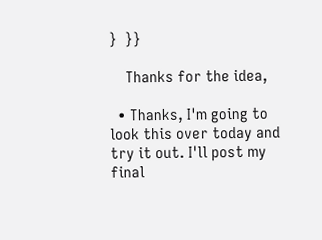}  }}

    Thanks for the idea,

  • Thanks, I'm going to look this over today and try it out. I'll post my final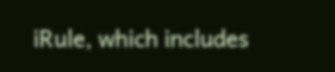iRule, which includes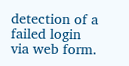detection of a failed login via web form.